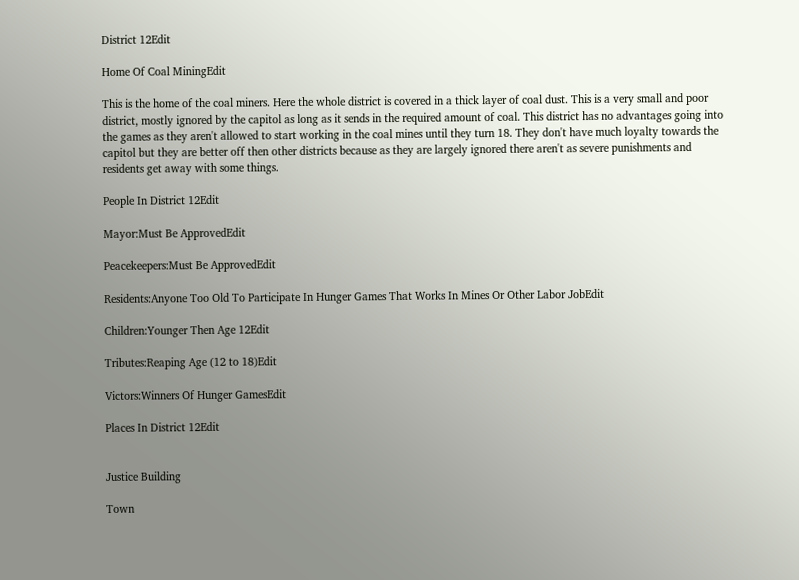District 12Edit

Home Of Coal MiningEdit

This is the home of the coal miners. Here the whole district is covered in a thick layer of coal dust. This is a very small and poor district, mostly ignored by the capitol as long as it sends in the required amount of coal. This district has no advantages going into the games as they aren't allowed to start working in the coal mines until they turn 18. They don't have much loyalty towards the capitol but they are better off then other districts because as they are largely ignored there aren't as severe punishments and residents get away with some things.

People In District 12Edit

Mayor:Must Be ApprovedEdit

Peacekeepers:Must Be ApprovedEdit

Residents:Anyone Too Old To Participate In Hunger Games That Works In Mines Or Other Labor JobEdit

Children:Younger Then Age 12Edit

Tributes:Reaping Age (12 to 18)Edit

Victors:Winners Of Hunger GamesEdit

Places In District 12Edit


Justice Building

Town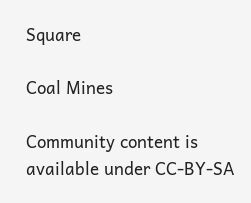Square

Coal Mines

Community content is available under CC-BY-SA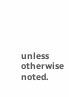unless otherwise noted.